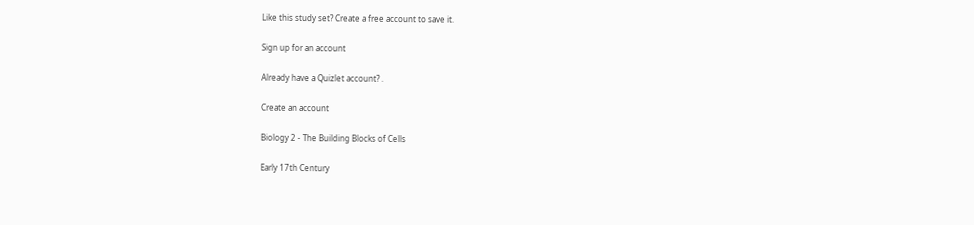Like this study set? Create a free account to save it.

Sign up for an account

Already have a Quizlet account? .

Create an account

Biology 2 - The Building Blocks of Cells

Early 17th Century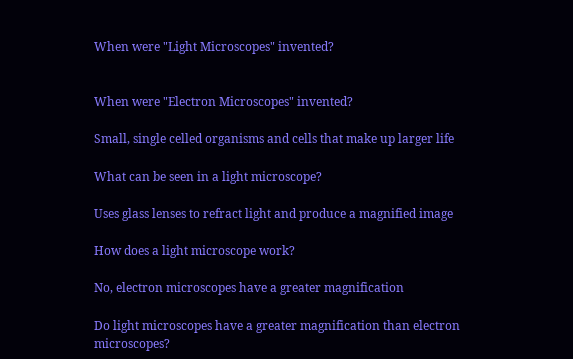When were "Light Microscopes" invented?


When were "Electron Microscopes" invented?

Small, single celled organisms and cells that make up larger life

What can be seen in a light microscope?

Uses glass lenses to refract light and produce a magnified image

How does a light microscope work?

No, electron microscopes have a greater magnification

Do light microscopes have a greater magnification than electron microscopes?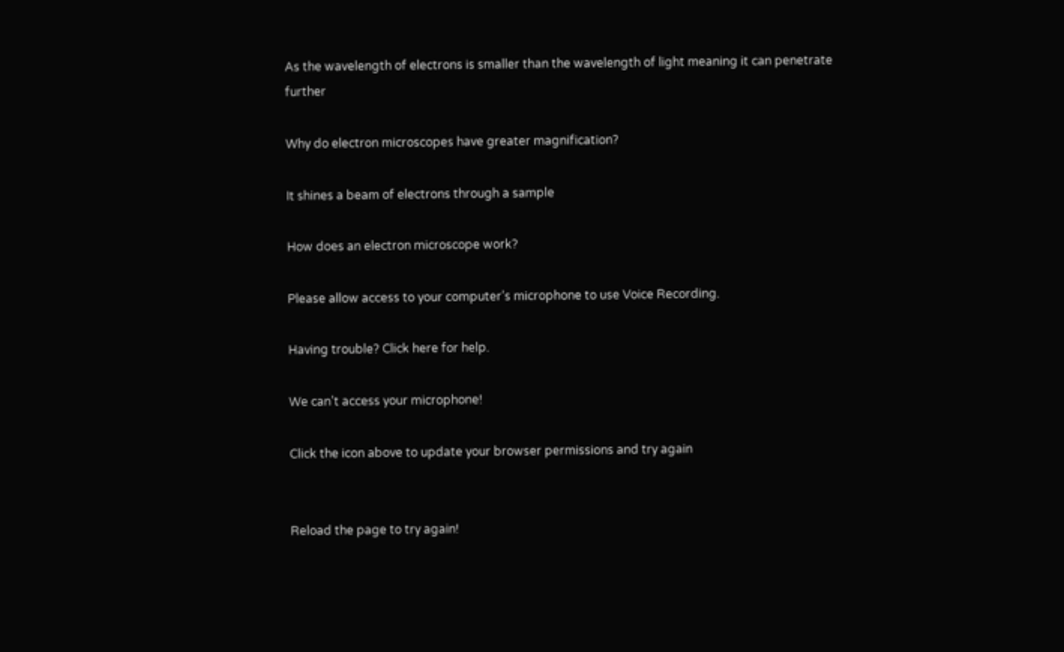As the wavelength of electrons is smaller than the wavelength of light meaning it can penetrate further

Why do electron microscopes have greater magnification?

It shines a beam of electrons through a sample

How does an electron microscope work?

Please allow access to your computer’s microphone to use Voice Recording.

Having trouble? Click here for help.

We can’t access your microphone!

Click the icon above to update your browser permissions and try again


Reload the page to try again!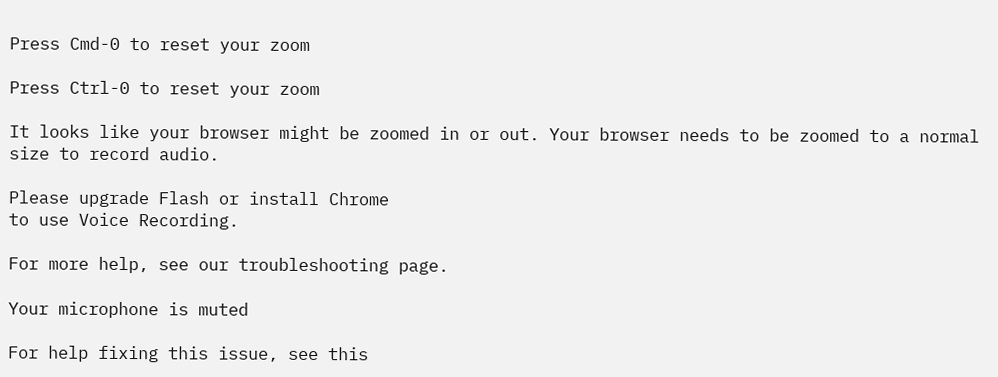Press Cmd-0 to reset your zoom

Press Ctrl-0 to reset your zoom

It looks like your browser might be zoomed in or out. Your browser needs to be zoomed to a normal size to record audio.

Please upgrade Flash or install Chrome
to use Voice Recording.

For more help, see our troubleshooting page.

Your microphone is muted

For help fixing this issue, see this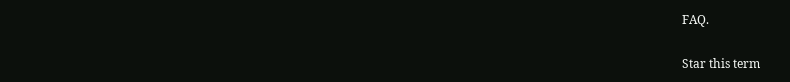FAQ.

Star this term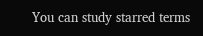You can study starred terms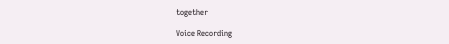together

Voice Recording